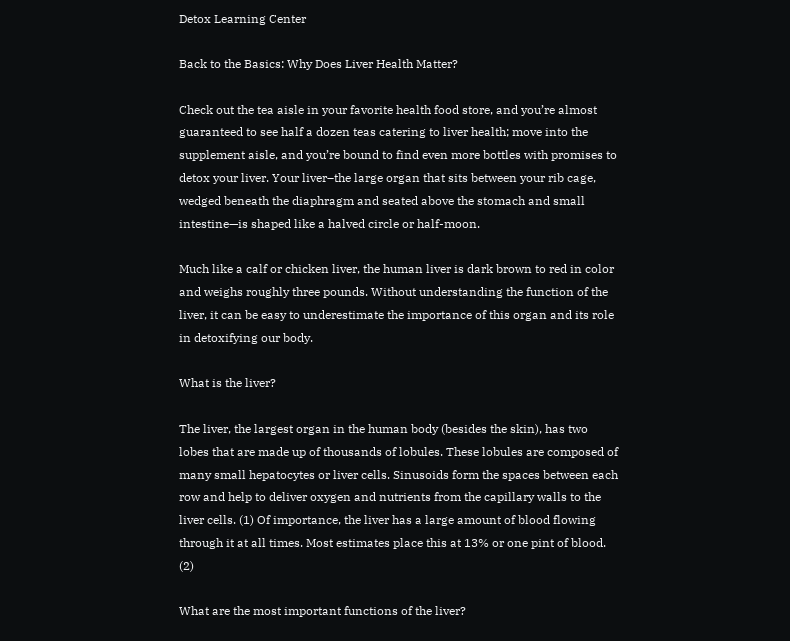Detox Learning Center

Back to the Basics: Why Does Liver Health Matter?

Check out the tea aisle in your favorite health food store, and you’re almost guaranteed to see half a dozen teas catering to liver health; move into the supplement aisle, and you’re bound to find even more bottles with promises to detox your liver. Your liver–the large organ that sits between your rib cage, wedged beneath the diaphragm and seated above the stomach and small intestine—is shaped like a halved circle or half-moon.

Much like a calf or chicken liver, the human liver is dark brown to red in color and weighs roughly three pounds. Without understanding the function of the liver, it can be easy to underestimate the importance of this organ and its role in detoxifying our body.

What is the liver?

The liver, the largest organ in the human body (besides the skin), has two lobes that are made up of thousands of lobules. These lobules are composed of many small hepatocytes or liver cells. Sinusoids form the spaces between each row and help to deliver oxygen and nutrients from the capillary walls to the liver cells. (1) Of importance, the liver has a large amount of blood flowing through it at all times. Most estimates place this at 13% or one pint of blood. (2)

What are the most important functions of the liver?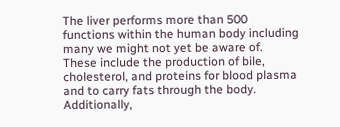The liver performs more than 500 functions within the human body including many we might not yet be aware of. These include the production of bile, cholesterol, and proteins for blood plasma and to carry fats through the body. Additionally,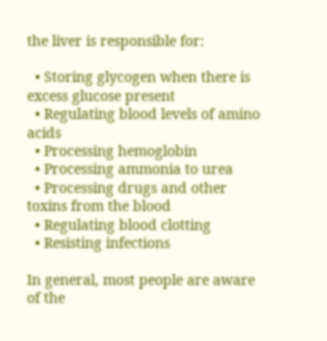the liver is responsible for:

  • Storing glycogen when there is excess glucose present
  • Regulating blood levels of amino acids
  • Processing hemoglobin
  • Processing ammonia to urea
  • Processing drugs and other toxins from the blood
  • Regulating blood clotting
  • Resisting infections

In general, most people are aware of the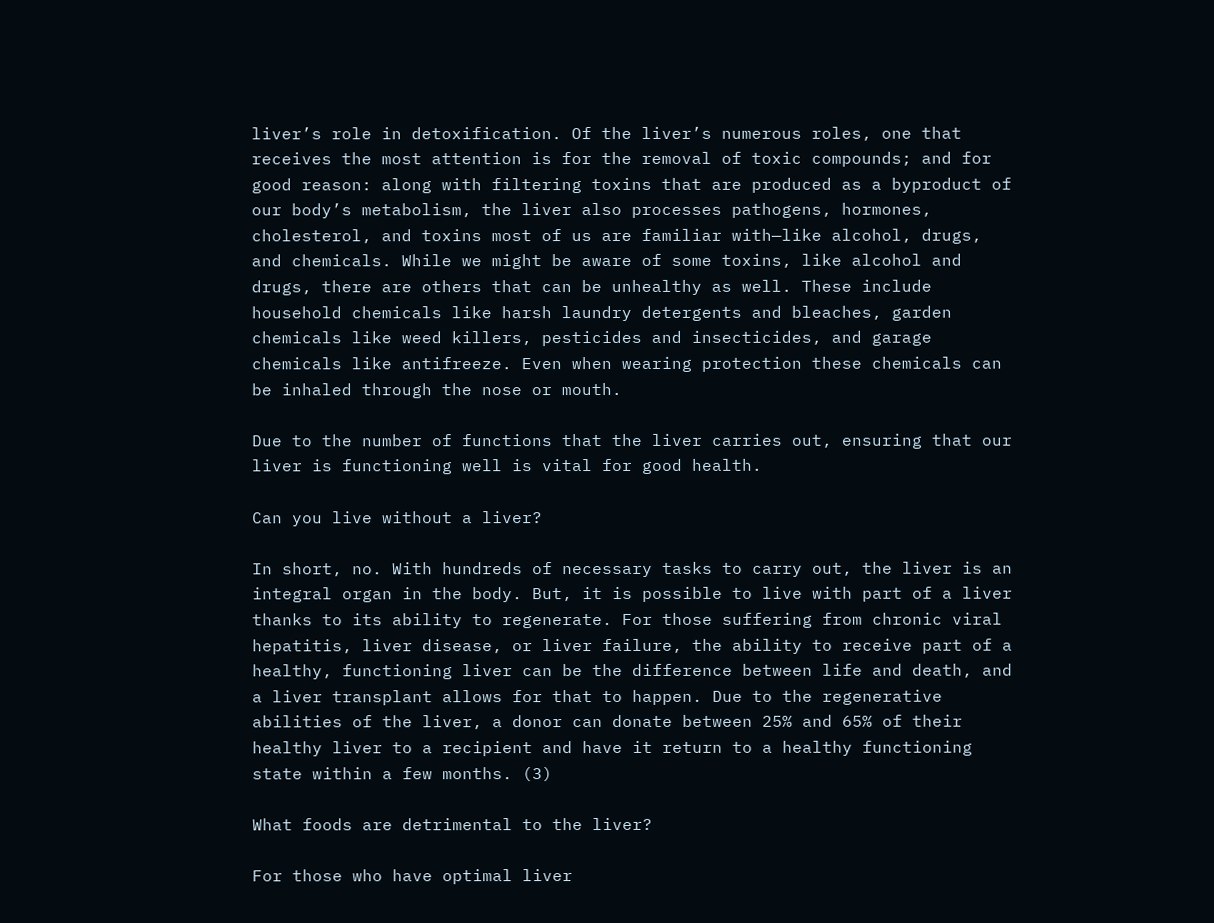liver’s role in detoxification. Of the liver’s numerous roles, one that receives the most attention is for the removal of toxic compounds; and for good reason: along with filtering toxins that are produced as a byproduct of our body’s metabolism, the liver also processes pathogens, hormones, cholesterol, and toxins most of us are familiar with—like alcohol, drugs, and chemicals. While we might be aware of some toxins, like alcohol and drugs, there are others that can be unhealthy as well. These include household chemicals like harsh laundry detergents and bleaches, garden chemicals like weed killers, pesticides and insecticides, and garage chemicals like antifreeze. Even when wearing protection these chemicals can be inhaled through the nose or mouth.

Due to the number of functions that the liver carries out, ensuring that our liver is functioning well is vital for good health.

Can you live without a liver?

In short, no. With hundreds of necessary tasks to carry out, the liver is an integral organ in the body. But, it is possible to live with part of a liver thanks to its ability to regenerate. For those suffering from chronic viral hepatitis, liver disease, or liver failure, the ability to receive part of a healthy, functioning liver can be the difference between life and death, and a liver transplant allows for that to happen. Due to the regenerative abilities of the liver, a donor can donate between 25% and 65% of their healthy liver to a recipient and have it return to a healthy functioning state within a few months. (3)

What foods are detrimental to the liver?

For those who have optimal liver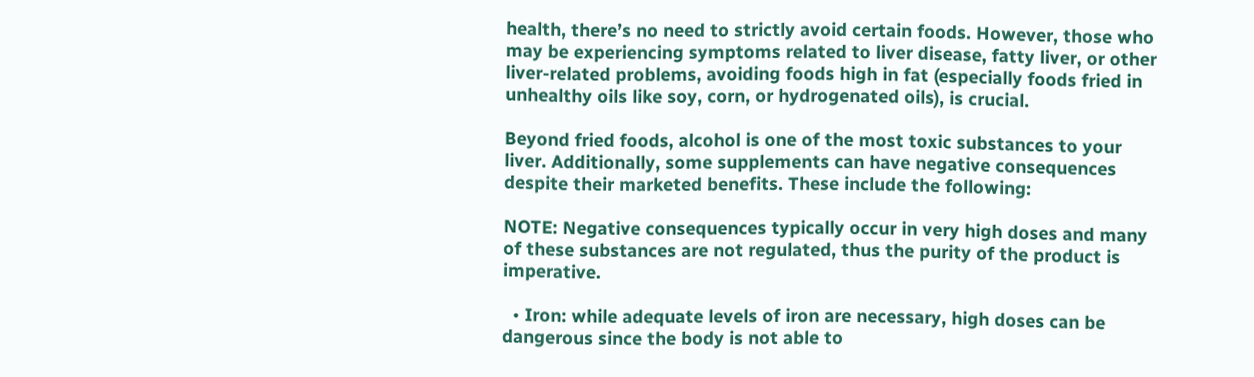health, there’s no need to strictly avoid certain foods. However, those who may be experiencing symptoms related to liver disease, fatty liver, or other liver-related problems, avoiding foods high in fat (especially foods fried in unhealthy oils like soy, corn, or hydrogenated oils), is crucial.

Beyond fried foods, alcohol is one of the most toxic substances to your liver. Additionally, some supplements can have negative consequences despite their marketed benefits. These include the following:

NOTE: Negative consequences typically occur in very high doses and many of these substances are not regulated, thus the purity of the product is imperative.

  • Iron: while adequate levels of iron are necessary, high doses can be dangerous since the body is not able to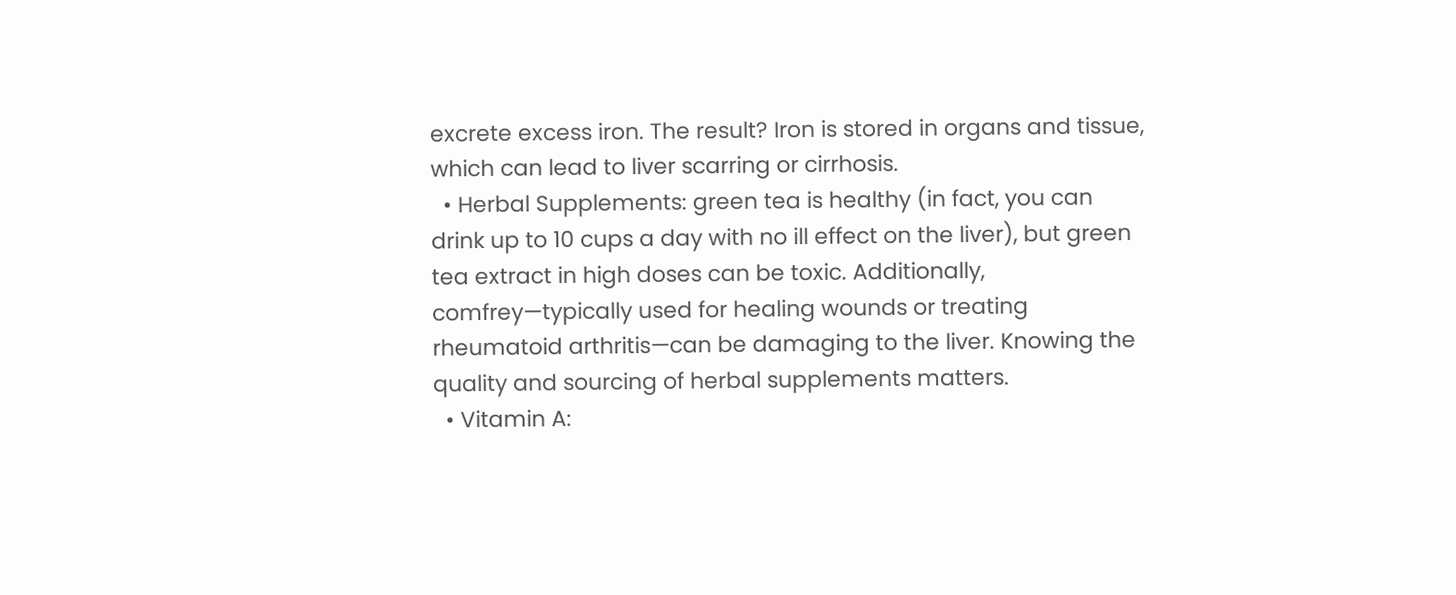excrete excess iron. The result? Iron is stored in organs and tissue, which can lead to liver scarring or cirrhosis.
  • Herbal Supplements: green tea is healthy (in fact, you can drink up to 10 cups a day with no ill effect on the liver), but green tea extract in high doses can be toxic. Additionally, comfrey—typically used for healing wounds or treating rheumatoid arthritis—can be damaging to the liver. Knowing the quality and sourcing of herbal supplements matters.
  • Vitamin A: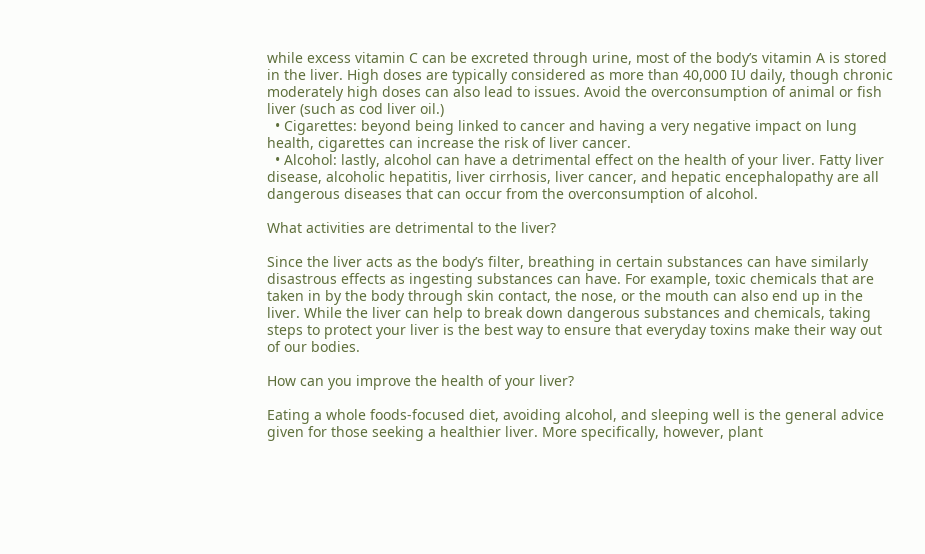while excess vitamin C can be excreted through urine, most of the body’s vitamin A is stored in the liver. High doses are typically considered as more than 40,000 IU daily, though chronic moderately high doses can also lead to issues. Avoid the overconsumption of animal or fish liver (such as cod liver oil.)
  • Cigarettes: beyond being linked to cancer and having a very negative impact on lung health, cigarettes can increase the risk of liver cancer.
  • Alcohol: lastly, alcohol can have a detrimental effect on the health of your liver. Fatty liver disease, alcoholic hepatitis, liver cirrhosis, liver cancer, and hepatic encephalopathy are all dangerous diseases that can occur from the overconsumption of alcohol.

What activities are detrimental to the liver?

Since the liver acts as the body’s filter, breathing in certain substances can have similarly disastrous effects as ingesting substances can have. For example, toxic chemicals that are taken in by the body through skin contact, the nose, or the mouth can also end up in the liver. While the liver can help to break down dangerous substances and chemicals, taking steps to protect your liver is the best way to ensure that everyday toxins make their way out of our bodies.

How can you improve the health of your liver?

Eating a whole foods-focused diet, avoiding alcohol, and sleeping well is the general advice given for those seeking a healthier liver. More specifically, however, plant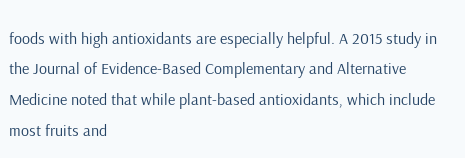foods with high antioxidants are especially helpful. A 2015 study in the Journal of Evidence-Based Complementary and Alternative Medicine noted that while plant-based antioxidants, which include most fruits and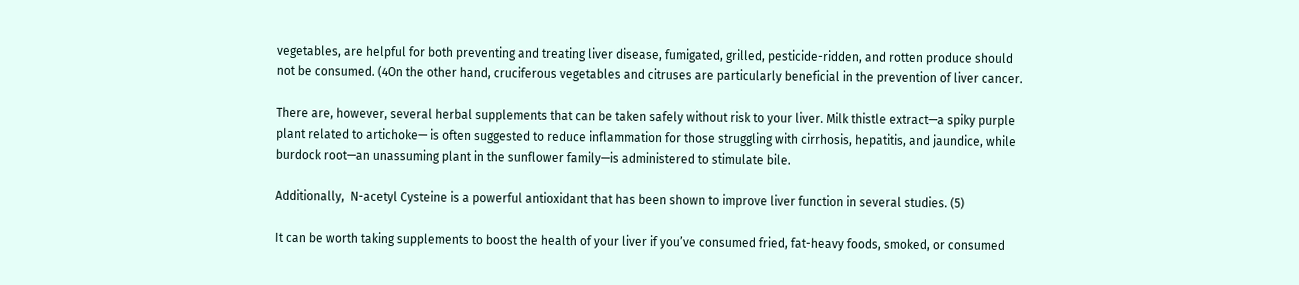vegetables, are helpful for both preventing and treating liver disease, fumigated, grilled, pesticide-ridden, and rotten produce should not be consumed. (4On the other hand, cruciferous vegetables and citruses are particularly beneficial in the prevention of liver cancer.

There are, however, several herbal supplements that can be taken safely without risk to your liver. Milk thistle extract—a spiky purple plant related to artichoke— is often suggested to reduce inflammation for those struggling with cirrhosis, hepatitis, and jaundice, while burdock root—an unassuming plant in the sunflower family—is administered to stimulate bile.

Additionally,  N-acetyl Cysteine is a powerful antioxidant that has been shown to improve liver function in several studies. (5)

It can be worth taking supplements to boost the health of your liver if you’ve consumed fried, fat-heavy foods, smoked, or consumed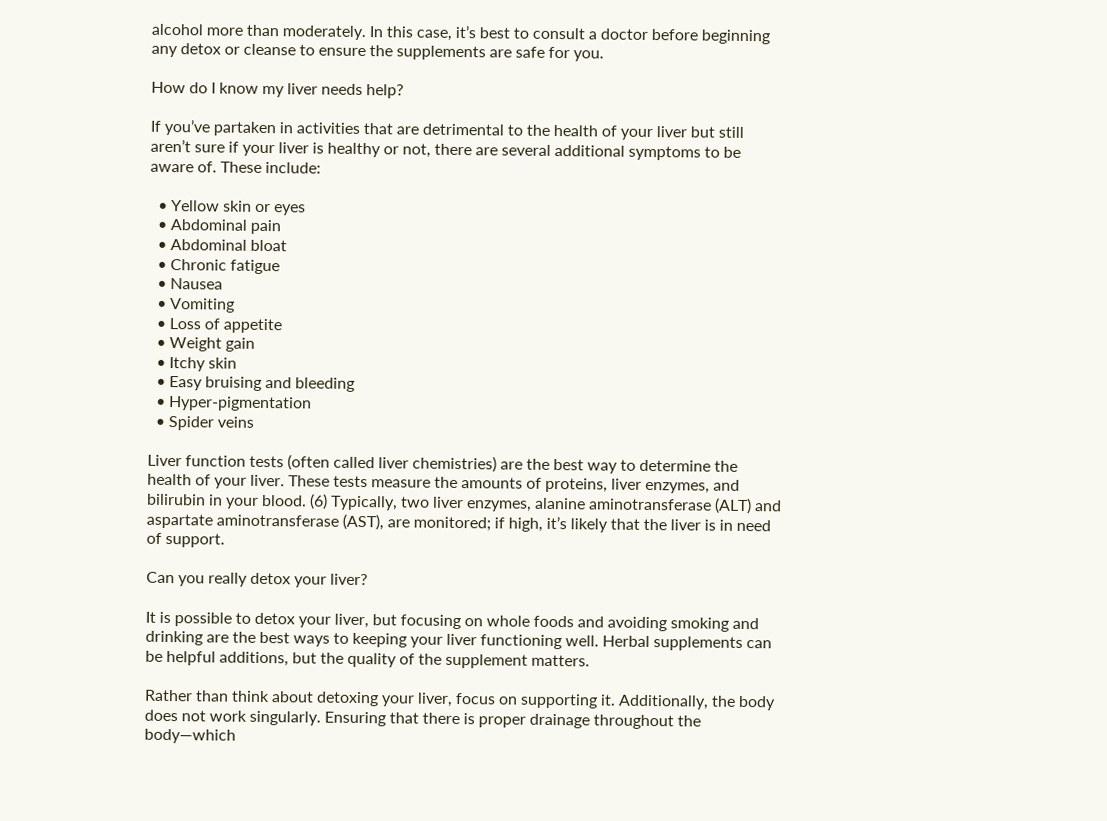alcohol more than moderately. In this case, it’s best to consult a doctor before beginning any detox or cleanse to ensure the supplements are safe for you.

How do I know my liver needs help?

If you’ve partaken in activities that are detrimental to the health of your liver but still aren’t sure if your liver is healthy or not, there are several additional symptoms to be aware of. These include:

  • Yellow skin or eyes
  • Abdominal pain
  • Abdominal bloat
  • Chronic fatigue
  • Nausea
  • Vomiting
  • Loss of appetite
  • Weight gain
  • Itchy skin
  • Easy bruising and bleeding
  • Hyper-pigmentation
  • Spider veins

Liver function tests (often called liver chemistries) are the best way to determine the health of your liver. These tests measure the amounts of proteins, liver enzymes, and bilirubin in your blood. (6) Typically, two liver enzymes, alanine aminotransferase (ALT) and aspartate aminotransferase (AST), are monitored; if high, it’s likely that the liver is in need of support.

Can you really detox your liver?

It is possible to detox your liver, but focusing on whole foods and avoiding smoking and drinking are the best ways to keeping your liver functioning well. Herbal supplements can be helpful additions, but the quality of the supplement matters.

Rather than think about detoxing your liver, focus on supporting it. Additionally, the body does not work singularly. Ensuring that there is proper drainage throughout the body—which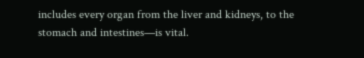includes every organ from the liver and kidneys, to the stomach and intestines—is vital.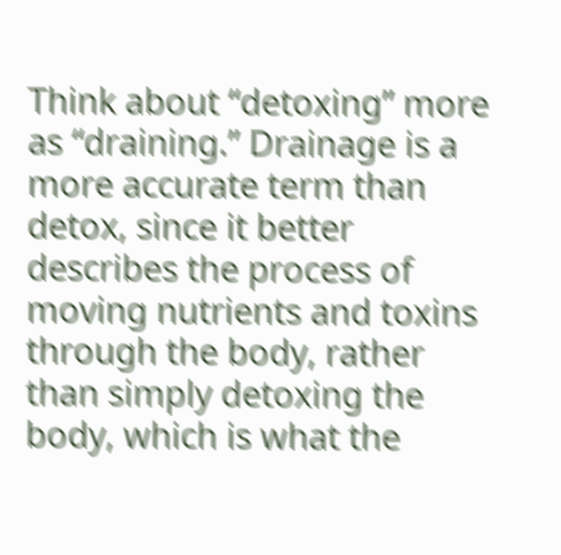Think about “detoxing” more as “draining.” Drainage is a more accurate term than detox, since it better describes the process of moving nutrients and toxins through the body, rather than simply detoxing the body, which is what the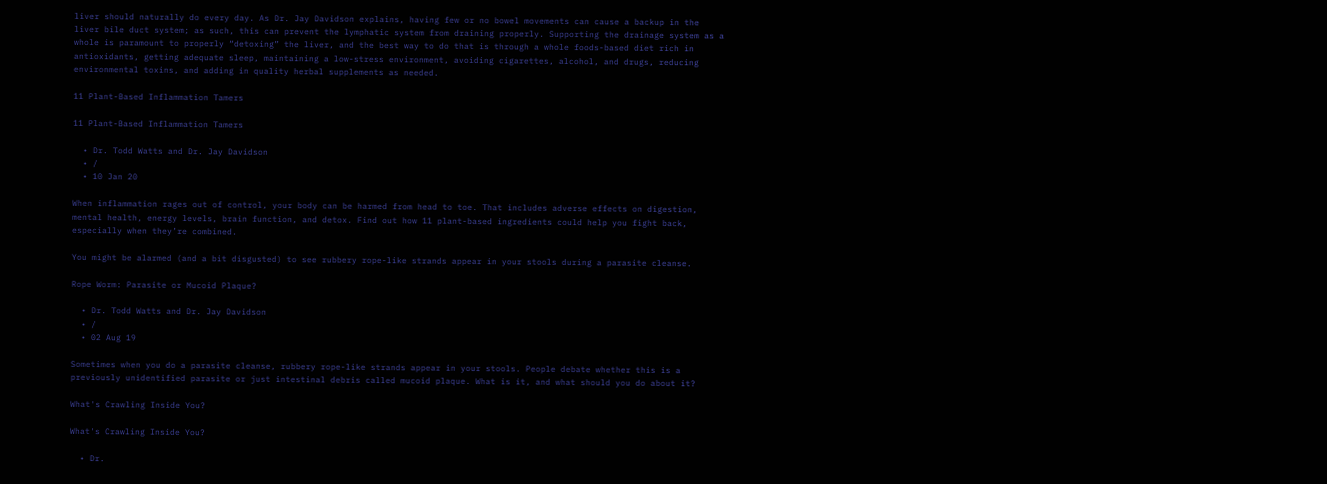liver should naturally do every day. As Dr. Jay Davidson explains, having few or no bowel movements can cause a backup in the liver bile duct system; as such, this can prevent the lymphatic system from draining properly. Supporting the drainage system as a whole is paramount to properly “detoxing” the liver, and the best way to do that is through a whole foods-based diet rich in antioxidants, getting adequate sleep, maintaining a low-stress environment, avoiding cigarettes, alcohol, and drugs, reducing environmental toxins, and adding in quality herbal supplements as needed.

11 Plant-Based Inflammation Tamers

11 Plant-Based Inflammation Tamers

  • Dr. Todd Watts and Dr. Jay Davidson
  • /
  • 10 Jan 20

When inflammation rages out of control, your body can be harmed from head to toe. That includes adverse effects on digestion, mental health, energy levels, brain function, and detox. Find out how 11 plant-based ingredients could help you fight back, especially when they’re combined.

You might be alarmed (and a bit disgusted) to see rubbery rope-like strands appear in your stools during a parasite cleanse.

Rope Worm: Parasite or Mucoid Plaque?

  • Dr. Todd Watts and Dr. Jay Davidson
  • /
  • 02 Aug 19

Sometimes when you do a parasite cleanse, rubbery rope-like strands appear in your stools. People debate whether this is a previously unidentified parasite or just intestinal debris called mucoid plaque. What is it, and what should you do about it?

What's Crawling Inside You?

What's Crawling Inside You?

  • Dr.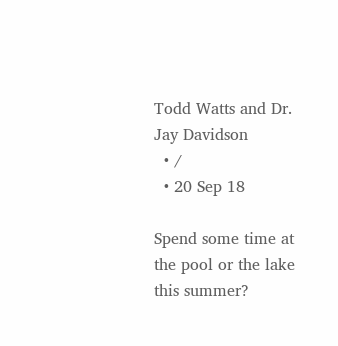Todd Watts and Dr. Jay Davidson
  • /
  • 20 Sep 18

Spend some time at the pool or the lake this summer?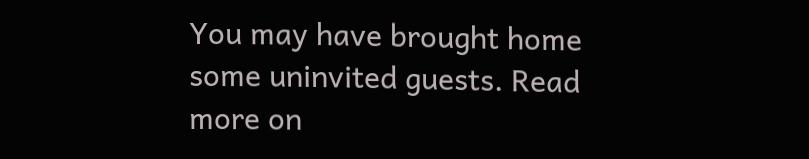You may have brought home some uninvited guests. Read more on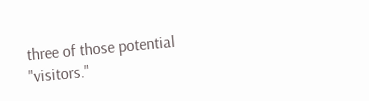three of those potential "visitors."